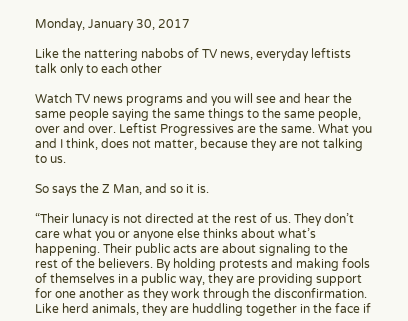Monday, January 30, 2017

Like the nattering nabobs of TV news, everyday leftists talk only to each other

Watch TV news programs and you will see and hear the same people saying the same things to the same people, over and over. Leftist Progressives are the same. What you and I think, does not matter, because they are not talking to us.

So says the Z Man, and so it is.

“Their lunacy is not directed at the rest of us. They don’t care what you or anyone else thinks about what’s happening. Their public acts are about signaling to the rest of the believers. By holding protests and making fools of themselves in a public way, they are providing support for one another as they work through the disconfirmation. Like herd animals, they are huddling together in the face if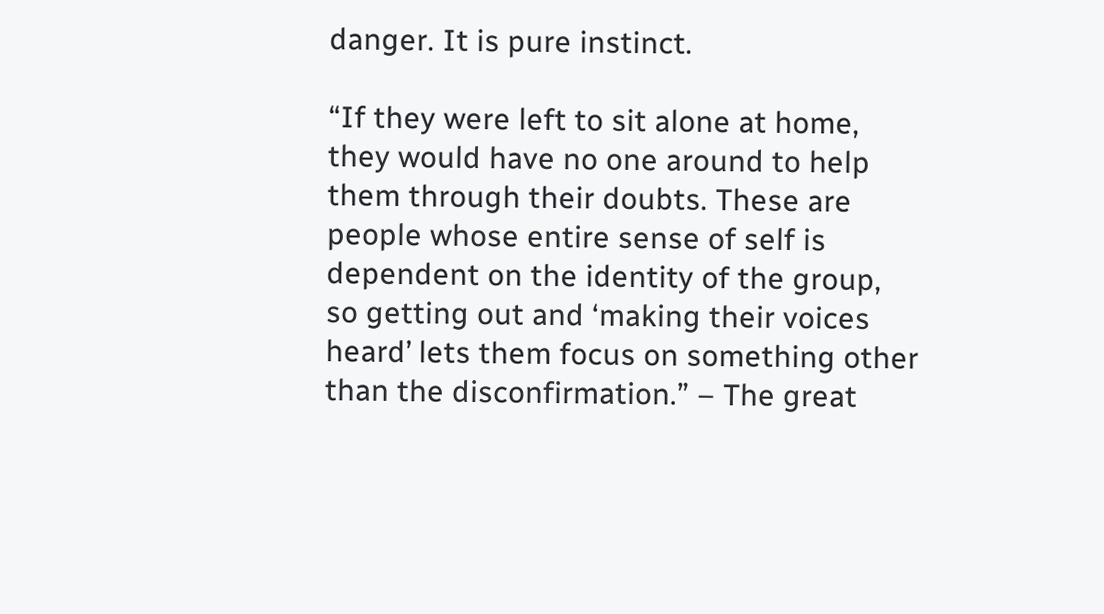danger. It is pure instinct.

“If they were left to sit alone at home, they would have no one around to help them through their doubts. These are people whose entire sense of self is dependent on the identity of the group, so getting out and ‘making their voices heard’ lets them focus on something other than the disconfirmation.” – The great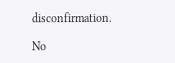disconfirmation.

No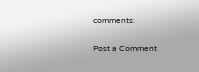comments:

Post a Comment